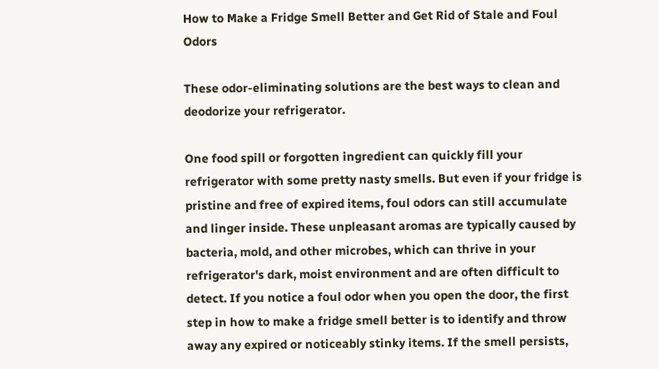How to Make a Fridge Smell Better and Get Rid of Stale and Foul Odors

These odor-eliminating solutions are the best ways to clean and deodorize your refrigerator.

One food spill or forgotten ingredient can quickly fill your refrigerator with some pretty nasty smells. But even if your fridge is pristine and free of expired items, foul odors can still accumulate and linger inside. These unpleasant aromas are typically caused by bacteria, mold, and other microbes, which can thrive in your refrigerator's dark, moist environment and are often difficult to detect. If you notice a foul odor when you open the door, the first step in how to make a fridge smell better is to identify and throw away any expired or noticeably stinky items. If the smell persists,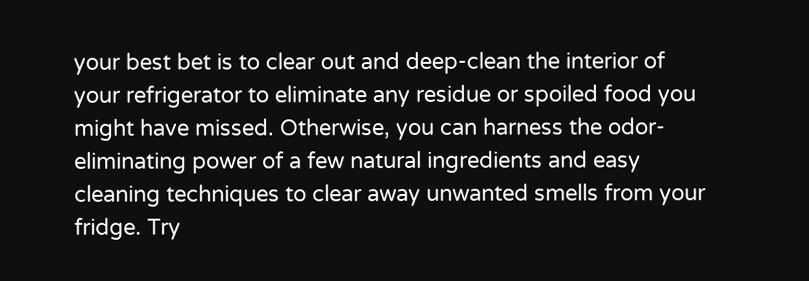your best bet is to clear out and deep-clean the interior of your refrigerator to eliminate any residue or spoiled food you might have missed. Otherwise, you can harness the odor-eliminating power of a few natural ingredients and easy cleaning techniques to clear away unwanted smells from your fridge. Try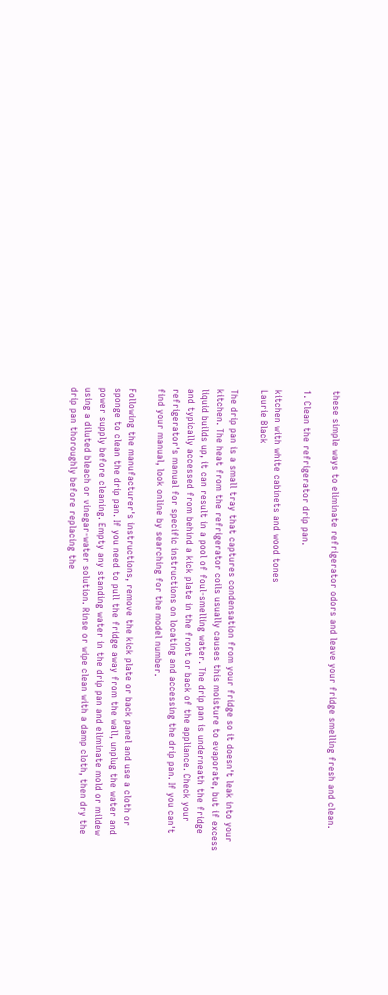these simple ways to eliminate refrigerator odors and leave your fridge smelling fresh and clean.

1. Clean the refrigerator drip pan.

kitchen with white cabinets and wood tones
Laurie Black

The drip pan is a small tray that captures condensation from your fridge so it doesn't leak into your kitchen. The heat from the refrigerator coils usually causes this moisture to evaporate, but if excess liquid builds up, it can result in a pool of foul-smelling water. The drip pan is underneath the fridge and typically accessed from behind a kick plate in the front or back of the appliance. Check your refrigerator's manual for specific instructions on locating and accessing the drip pan. If you can't find your manual, look online by searching for the model number.

Following the manufacturer's instructions, remove the kick plate or back panel and use a cloth or sponge to clean the drip pan. If you need to pull the fridge away from the wall, unplug the water and power supply before cleaning. Empty any standing water in the drip pan and eliminate mold or mildew using a diluted bleach or vinegar-water solution. Rinse or wipe clean with a damp cloth, then dry the drip pan thoroughly before replacing the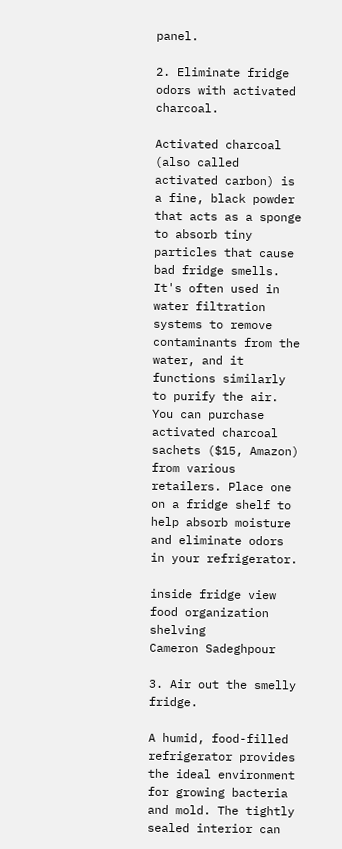panel.

2. Eliminate fridge odors with activated charcoal.

Activated charcoal (also called activated carbon) is a fine, black powder that acts as a sponge to absorb tiny particles that cause bad fridge smells. It's often used in water filtration systems to remove contaminants from the water, and it functions similarly to purify the air. You can purchase activated charcoal sachets ($15, Amazon) from various retailers. Place one on a fridge shelf to help absorb moisture and eliminate odors in your refrigerator.

inside fridge view food organization shelving
Cameron Sadeghpour

3. Air out the smelly fridge.

A humid, food-filled refrigerator provides the ideal environment for growing bacteria and mold. The tightly sealed interior can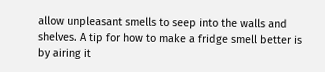allow unpleasant smells to seep into the walls and shelves. A tip for how to make a fridge smell better is by airing it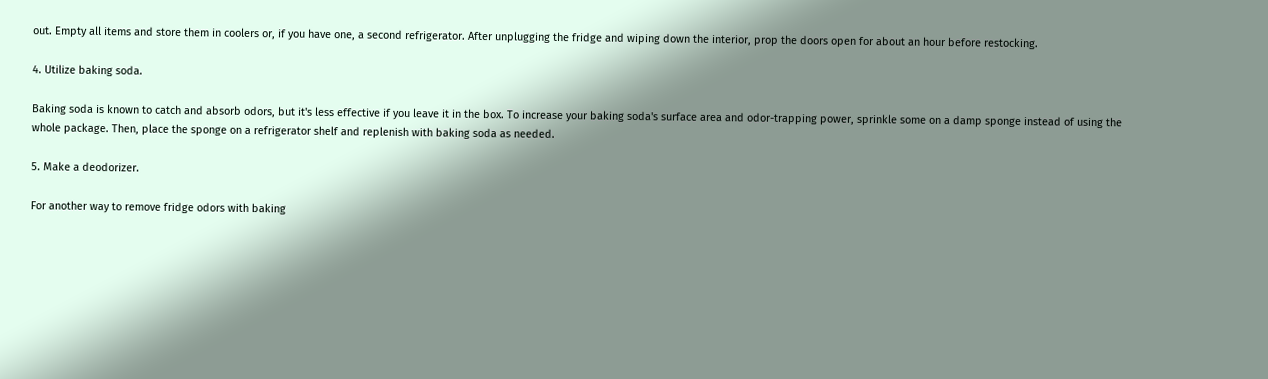out. Empty all items and store them in coolers or, if you have one, a second refrigerator. After unplugging the fridge and wiping down the interior, prop the doors open for about an hour before restocking.

4. Utilize baking soda.

Baking soda is known to catch and absorb odors, but it's less effective if you leave it in the box. To increase your baking soda's surface area and odor-trapping power, sprinkle some on a damp sponge instead of using the whole package. Then, place the sponge on a refrigerator shelf and replenish with baking soda as needed.

5. Make a deodorizer.

For another way to remove fridge odors with baking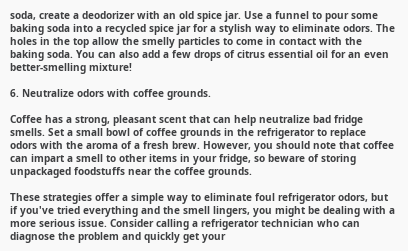soda, create a deodorizer with an old spice jar. Use a funnel to pour some baking soda into a recycled spice jar for a stylish way to eliminate odors. The holes in the top allow the smelly particles to come in contact with the baking soda. You can also add a few drops of citrus essential oil for an even better-smelling mixture!

6. Neutralize odors with coffee grounds.

Coffee has a strong, pleasant scent that can help neutralize bad fridge smells. Set a small bowl of coffee grounds in the refrigerator to replace odors with the aroma of a fresh brew. However, you should note that coffee can impart a smell to other items in your fridge, so beware of storing unpackaged foodstuffs near the coffee grounds.

These strategies offer a simple way to eliminate foul refrigerator odors, but if you've tried everything and the smell lingers, you might be dealing with a more serious issue. Consider calling a refrigerator technician who can diagnose the problem and quickly get your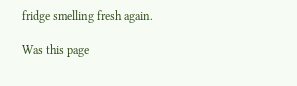fridge smelling fresh again.

Was this page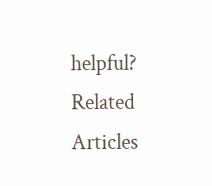helpful?
Related Articles